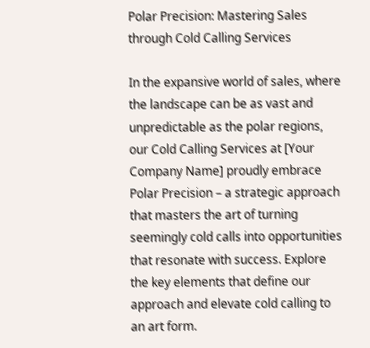Polar Precision: Mastering Sales through Cold Calling Services

In the expansive world of sales, where the landscape can be as vast and unpredictable as the polar regions, our Cold Calling Services at [Your Company Name] proudly embrace Polar Precision – a strategic approach that masters the art of turning seemingly cold calls into opportunities that resonate with success. Explore the key elements that define our approach and elevate cold calling to an art form.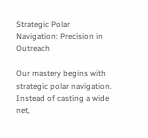Strategic Polar Navigation: Precision in Outreach

Our mastery begins with strategic polar navigation. Instead of casting a wide net,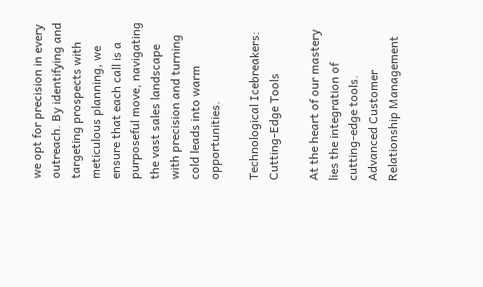we opt for precision in every outreach. By identifying and targeting prospects with meticulous planning, we ensure that each call is a purposeful move, navigating the vast sales landscape with precision and turning cold leads into warm opportunities.

Technological Icebreakers: Cutting-Edge Tools

At the heart of our mastery lies the integration of cutting-edge tools. Advanced Customer Relationship Management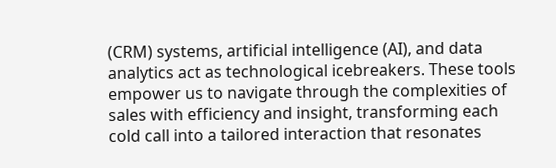(CRM) systems, artificial intelligence (AI), and data analytics act as technological icebreakers. These tools empower us to navigate through the complexities of sales with efficiency and insight, transforming each cold call into a tailored interaction that resonates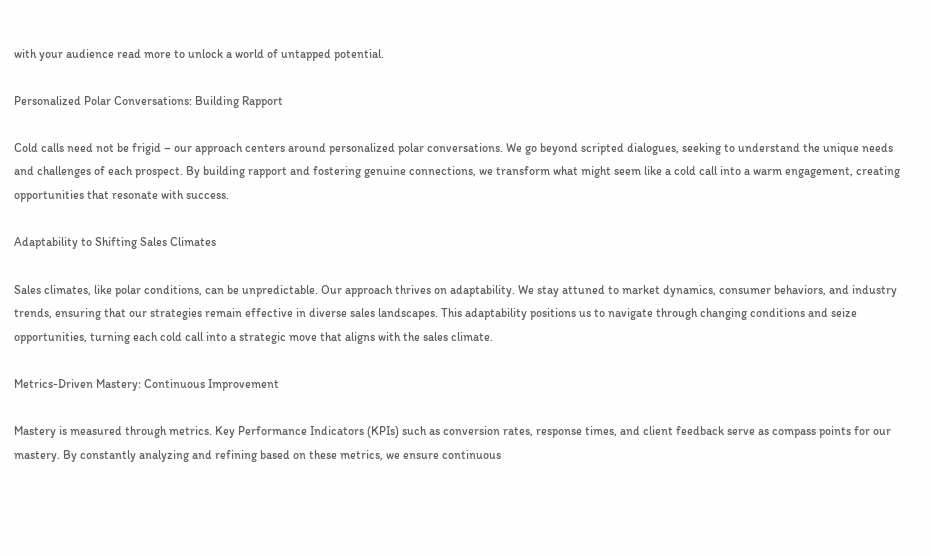with your audience read more to unlock a world of untapped potential.

Personalized Polar Conversations: Building Rapport

Cold calls need not be frigid – our approach centers around personalized polar conversations. We go beyond scripted dialogues, seeking to understand the unique needs and challenges of each prospect. By building rapport and fostering genuine connections, we transform what might seem like a cold call into a warm engagement, creating opportunities that resonate with success.

Adaptability to Shifting Sales Climates

Sales climates, like polar conditions, can be unpredictable. Our approach thrives on adaptability. We stay attuned to market dynamics, consumer behaviors, and industry trends, ensuring that our strategies remain effective in diverse sales landscapes. This adaptability positions us to navigate through changing conditions and seize opportunities, turning each cold call into a strategic move that aligns with the sales climate.

Metrics-Driven Mastery: Continuous Improvement

Mastery is measured through metrics. Key Performance Indicators (KPIs) such as conversion rates, response times, and client feedback serve as compass points for our mastery. By constantly analyzing and refining based on these metrics, we ensure continuous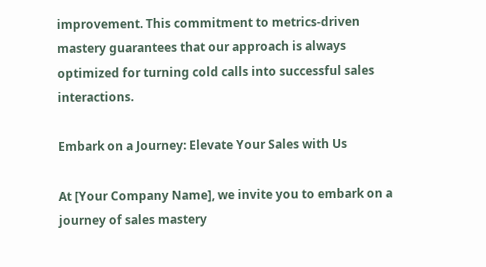improvement. This commitment to metrics-driven mastery guarantees that our approach is always optimized for turning cold calls into successful sales interactions.

Embark on a Journey: Elevate Your Sales with Us

At [Your Company Name], we invite you to embark on a journey of sales mastery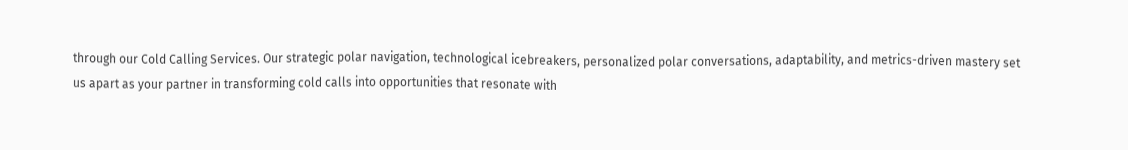through our Cold Calling Services. Our strategic polar navigation, technological icebreakers, personalized polar conversations, adaptability, and metrics-driven mastery set us apart as your partner in transforming cold calls into opportunities that resonate with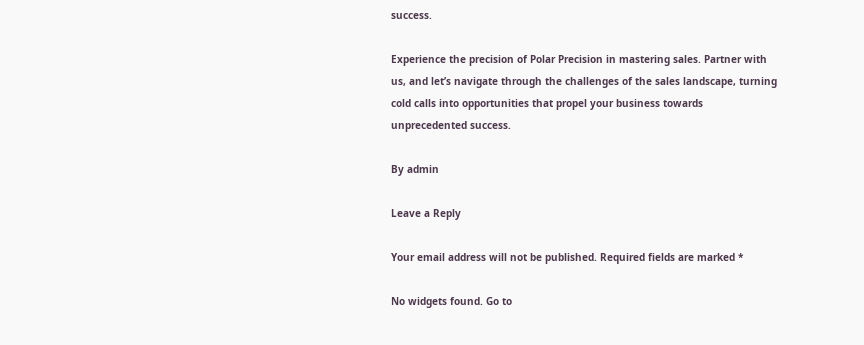success.

Experience the precision of Polar Precision in mastering sales. Partner with us, and let’s navigate through the challenges of the sales landscape, turning cold calls into opportunities that propel your business towards unprecedented success.

By admin

Leave a Reply

Your email address will not be published. Required fields are marked *

No widgets found. Go to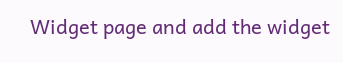Widget page and add the widget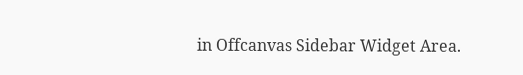in Offcanvas Sidebar Widget Area.